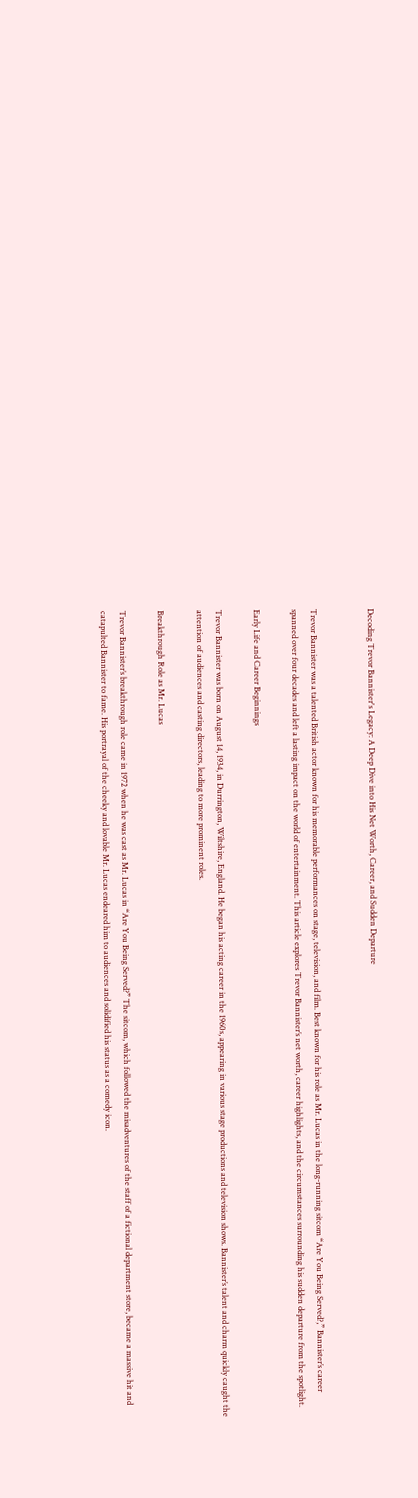Decoding Trevor Bannister's Legacy: A Deep Dive into His Net Worth, Career, and Sudden Departure


Trevor Bannister was a talented British actor known for his memorable performances on stage, television, and film. Best known for his role as Mr. Lucas in the long-running sitcom “Are You Being Served?,” Bannister’s career spanned over four decades and left a lasting impact on the world of entertainment. This article explores Trevor Bannister’s net worth, career highlights, and the circumstances surrounding his sudden departure from the spotlight.

Early Life and Career Beginnings

Trevor Bannister was born on August 14, 1934, in Durrington, Wiltshire, England. He began his acting career in the 1960s, appearing in various stage productions and television shows. Bannister’s talent and charm quickly caught the attention of audiences and casting directors, leading to more prominent roles.

Breakthrough Role as Mr. Lucas

Trevor Bannister’s breakthrough role came in 1972 when he was cast as Mr. Lucas in “Are You Being Served?” The sitcom, which followed the misadventures of the staff of a fictional department store, became a massive hit and catapulted Bannister to fame. His portrayal of the cheeky and lovable Mr. Lucas endeared him to audiences and solidified his status as a comedy icon.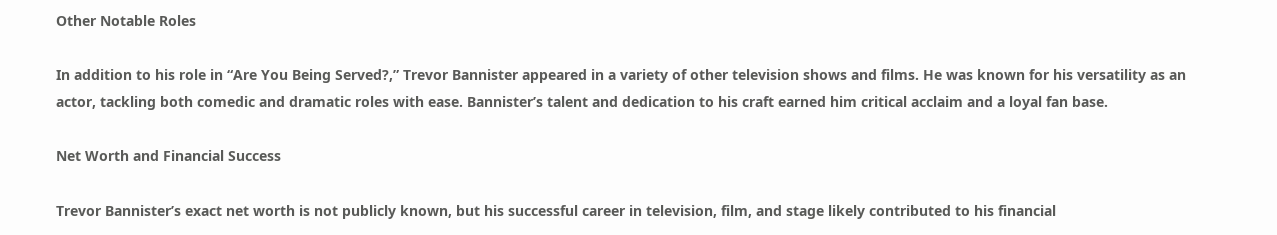Other Notable Roles

In addition to his role in “Are You Being Served?,” Trevor Bannister appeared in a variety of other television shows and films. He was known for his versatility as an actor, tackling both comedic and dramatic roles with ease. Bannister’s talent and dedication to his craft earned him critical acclaim and a loyal fan base.

Net Worth and Financial Success

Trevor Bannister’s exact net worth is not publicly known, but his successful career in television, film, and stage likely contributed to his financial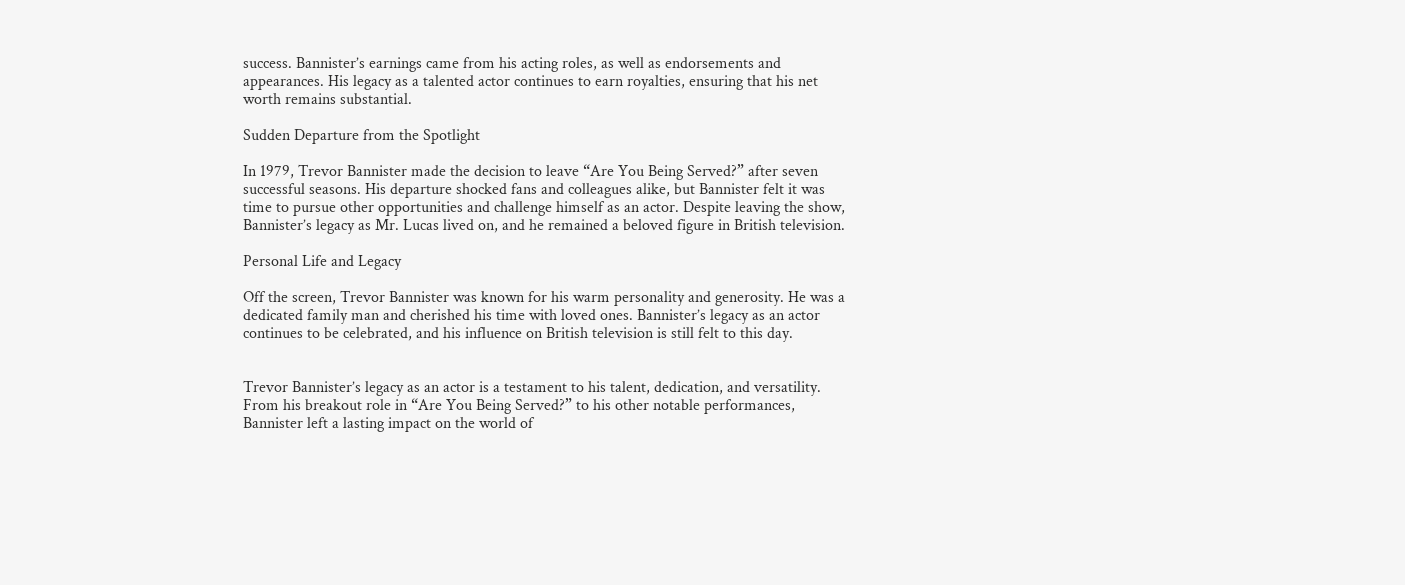success. Bannister’s earnings came from his acting roles, as well as endorsements and appearances. His legacy as a talented actor continues to earn royalties, ensuring that his net worth remains substantial.

Sudden Departure from the Spotlight

In 1979, Trevor Bannister made the decision to leave “Are You Being Served?” after seven successful seasons. His departure shocked fans and colleagues alike, but Bannister felt it was time to pursue other opportunities and challenge himself as an actor. Despite leaving the show, Bannister’s legacy as Mr. Lucas lived on, and he remained a beloved figure in British television.

Personal Life and Legacy

Off the screen, Trevor Bannister was known for his warm personality and generosity. He was a dedicated family man and cherished his time with loved ones. Bannister’s legacy as an actor continues to be celebrated, and his influence on British television is still felt to this day.


Trevor Bannister’s legacy as an actor is a testament to his talent, dedication, and versatility. From his breakout role in “Are You Being Served?” to his other notable performances, Bannister left a lasting impact on the world of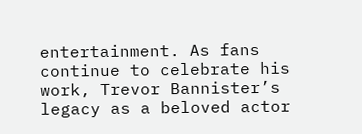entertainment. As fans continue to celebrate his work, Trevor Bannister’s legacy as a beloved actor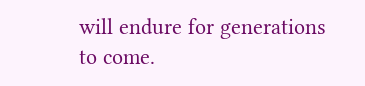will endure for generations to come.